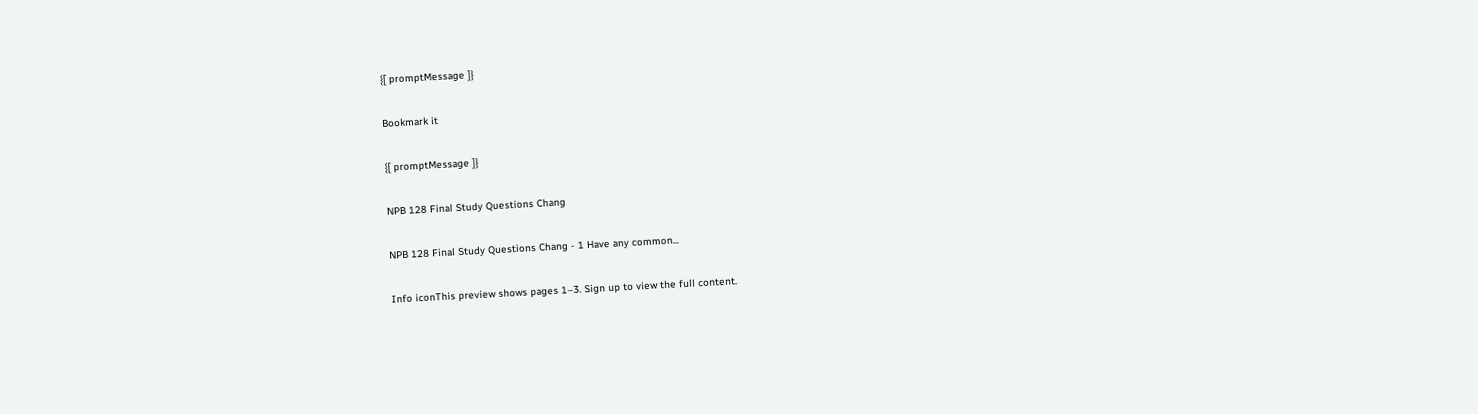{[ promptMessage ]}

Bookmark it

{[ promptMessage ]}

NPB 128 Final Study Questions Chang

NPB 128 Final Study Questions Chang - 1 Have any common...

Info iconThis preview shows pages 1–3. Sign up to view the full content.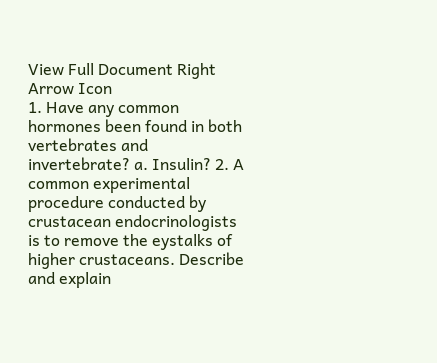View Full Document Right Arrow Icon
1. Have any common hormones been found in both vertebrates and invertebrate? a. Insulin? 2. A common experimental procedure conducted by crustacean endocrinologists is to remove the eystalks of higher crustaceans. Describe and explain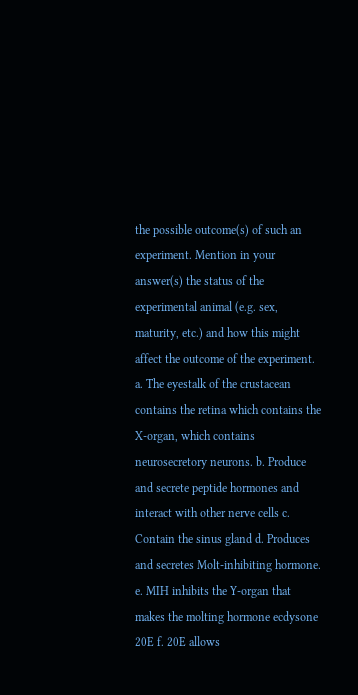the possible outcome(s) of such an experiment. Mention in your answer(s) the status of the experimental animal (e.g. sex, maturity, etc.) and how this might affect the outcome of the experiment. a. The eyestalk of the crustacean contains the retina which contains the X-organ, which contains neurosecretory neurons. b. Produce and secrete peptide hormones and interact with other nerve cells c. Contain the sinus gland d. Produces and secretes Molt-inhibiting hormone. e. MIH inhibits the Y-organ that makes the molting hormone ecdysone 20E f. 20E allows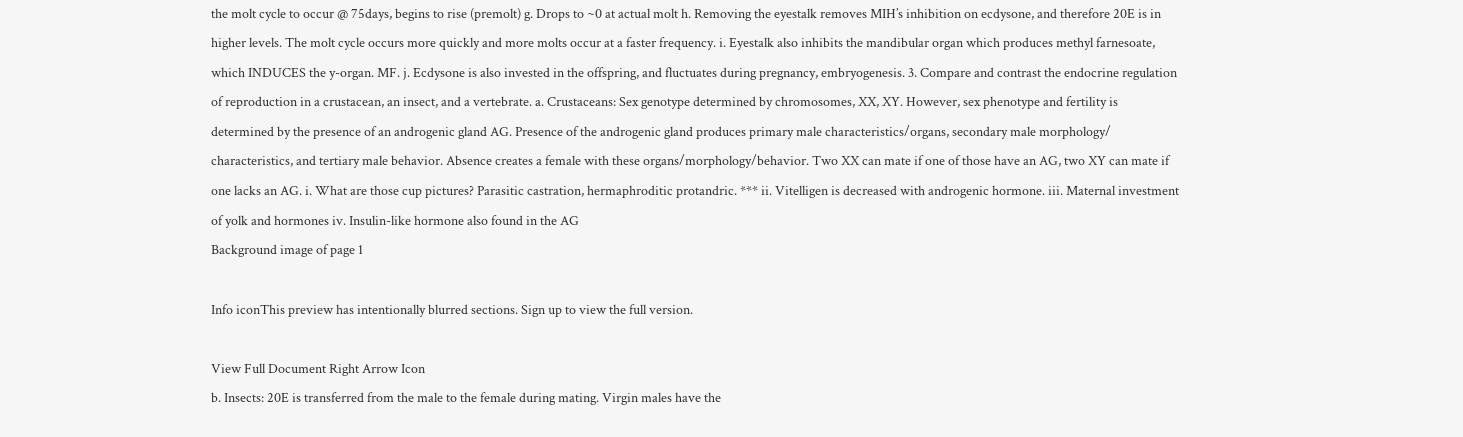the molt cycle to occur @ 75days, begins to rise (premolt) g. Drops to ~0 at actual molt h. Removing the eyestalk removes MIH’s inhibition on ecdysone, and therefore 20E is in higher levels. The molt cycle occurs more quickly and more molts occur at a faster frequency. i. Eyestalk also inhibits the mandibular organ which produces methyl farnesoate, which INDUCES the y-organ. MF. j. Ecdysone is also invested in the offspring, and fluctuates during pregnancy, embryogenesis. 3. Compare and contrast the endocrine regulation of reproduction in a crustacean, an insect, and a vertebrate. a. Crustaceans: Sex genotype determined by chromosomes, XX, XY. However, sex phenotype and fertility is determined by the presence of an androgenic gland AG. Presence of the androgenic gland produces primary male characteristics/organs, secondary male morphology/ characteristics, and tertiary male behavior. Absence creates a female with these organs/morphology/behavior. Two XX can mate if one of those have an AG, two XY can mate if one lacks an AG. i. What are those cup pictures? Parasitic castration, hermaphroditic protandric. *** ii. Vitelligen is decreased with androgenic hormone. iii. Maternal investment of yolk and hormones iv. Insulin-like hormone also found in the AG
Background image of page 1

Info iconThis preview has intentionally blurred sections. Sign up to view the full version.

View Full Document Right Arrow Icon
b. Insects: 20E is transferred from the male to the female during mating. Virgin males have the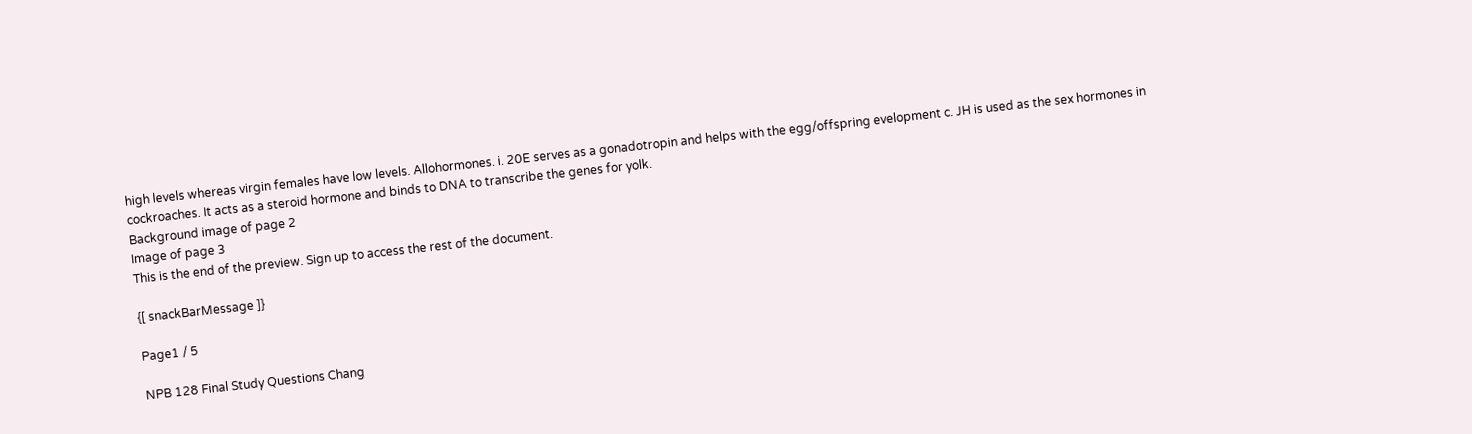high levels whereas virgin females have low levels. Allohormones. i. 20E serves as a gonadotropin and helps with the egg/offspring evelopment c. JH is used as the sex hormones in cockroaches. It acts as a steroid hormone and binds to DNA to transcribe the genes for yolk.
Background image of page 2
Image of page 3
This is the end of the preview. Sign up to access the rest of the document.

{[ snackBarMessage ]}

Page1 / 5

NPB 128 Final Study Questions Chang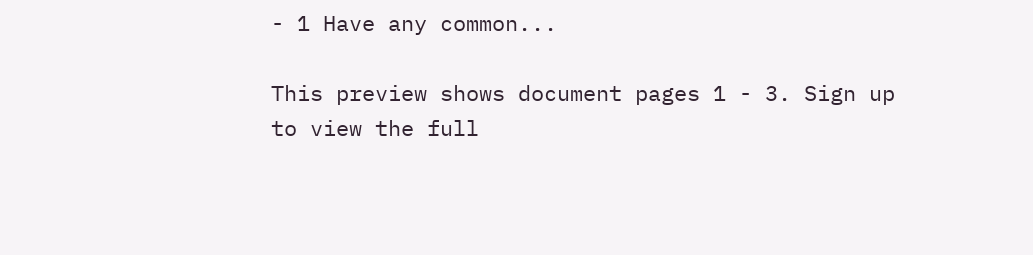- 1 Have any common...

This preview shows document pages 1 - 3. Sign up to view the full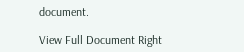document.

View Full Document Right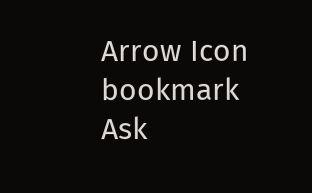Arrow Icon bookmark
Ask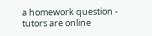a homework question - tutors are online